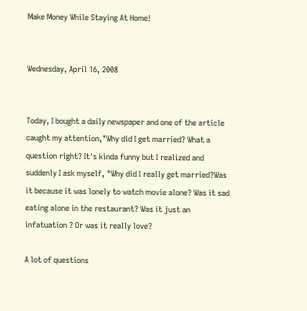Make Money While Staying At Home!


Wednesday, April 16, 2008


Today, I bought a daily newspaper and one of the article caught my attention,"Why did I get married? What a question right? It's kinda funny but I realized and suddenly I ask myself, "Why did I really get married?Was it because it was lonely to watch movie alone? Was it sad eating alone in the restaurant? Was it just an infatuation ? Or was it really love?

A lot of questions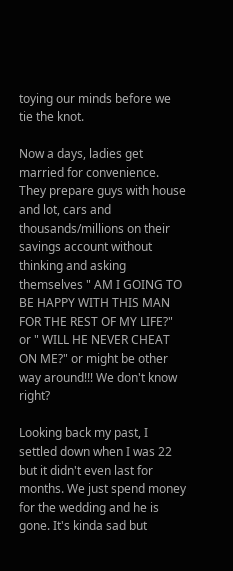toying our minds before we tie the knot.

Now a days, ladies get married for convenience. They prepare guys with house and lot, cars and thousands/millions on their savings account without thinking and asking themselves " AM I GOING TO BE HAPPY WITH THIS MAN FOR THE REST OF MY LIFE?" or " WILL HE NEVER CHEAT ON ME?" or might be other way around!!! We don't know right?

Looking back my past, I settled down when I was 22 but it didn't even last for months. We just spend money for the wedding and he is gone. It's kinda sad but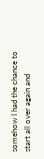somehow I had the chance to start all over again and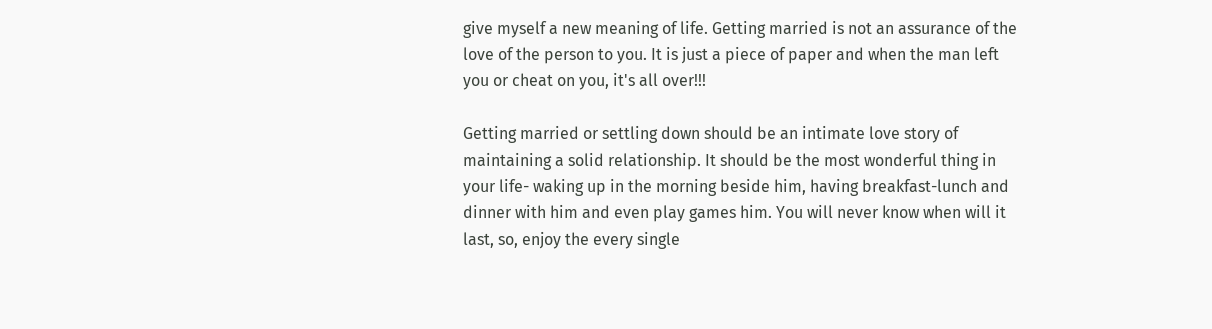give myself a new meaning of life. Getting married is not an assurance of the love of the person to you. It is just a piece of paper and when the man left you or cheat on you, it's all over!!!

Getting married or settling down should be an intimate love story of maintaining a solid relationship. It should be the most wonderful thing in your life- waking up in the morning beside him, having breakfast-lunch and dinner with him and even play games him. You will never know when will it last, so, enjoy the every single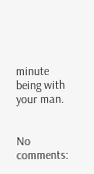minute being with your man.


No comments: